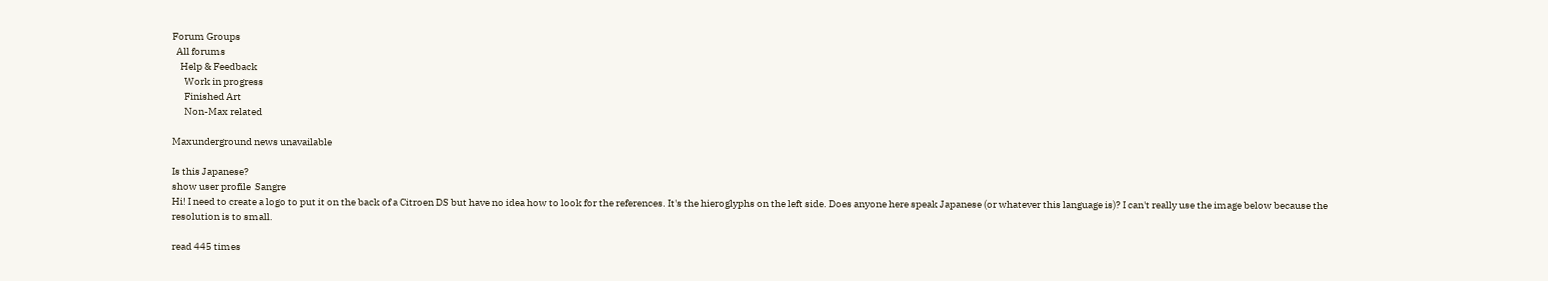Forum Groups
  All forums
    Help & Feedback
      Work in progress
      Finished Art
      Non-Max related

Maxunderground news unavailable

Is this Japanese?
show user profile  Sangre
Hi! I need to create a logo to put it on the back of a Citroen DS but have no idea how to look for the references. It's the hieroglyphs on the left side. Does anyone here speak Japanese (or whatever this language is)? I can't really use the image below because the resolution is to small.

read 445 times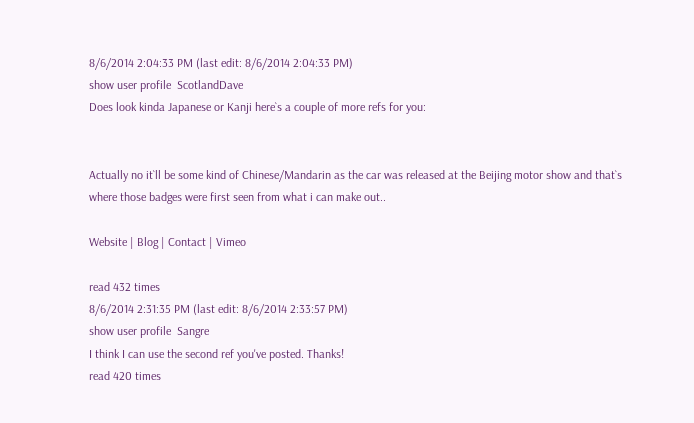8/6/2014 2:04:33 PM (last edit: 8/6/2014 2:04:33 PM)
show user profile  ScotlandDave
Does look kinda Japanese or Kanji here`s a couple of more refs for you:


Actually no it`ll be some kind of Chinese/Mandarin as the car was released at the Beijing motor show and that`s where those badges were first seen from what i can make out..

Website | Blog | Contact | Vimeo

read 432 times
8/6/2014 2:31:35 PM (last edit: 8/6/2014 2:33:57 PM)
show user profile  Sangre
I think I can use the second ref you've posted. Thanks!
read 420 times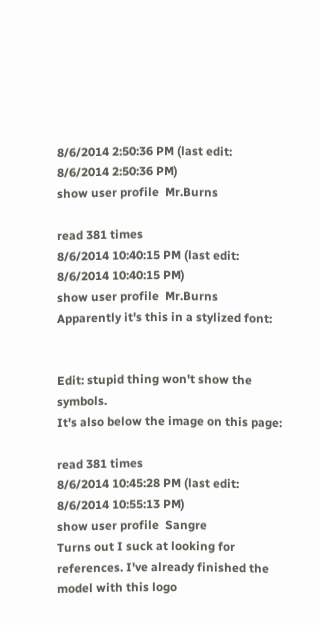8/6/2014 2:50:36 PM (last edit: 8/6/2014 2:50:36 PM)
show user profile  Mr.Burns

read 381 times
8/6/2014 10:40:15 PM (last edit: 8/6/2014 10:40:15 PM)
show user profile  Mr.Burns
Apparently it's this in a stylized font:


Edit: stupid thing won't show the symbols.
It's also below the image on this page:

read 381 times
8/6/2014 10:45:28 PM (last edit: 8/6/2014 10:55:13 PM)
show user profile  Sangre
Turns out I suck at looking for references. I've already finished the model with this logo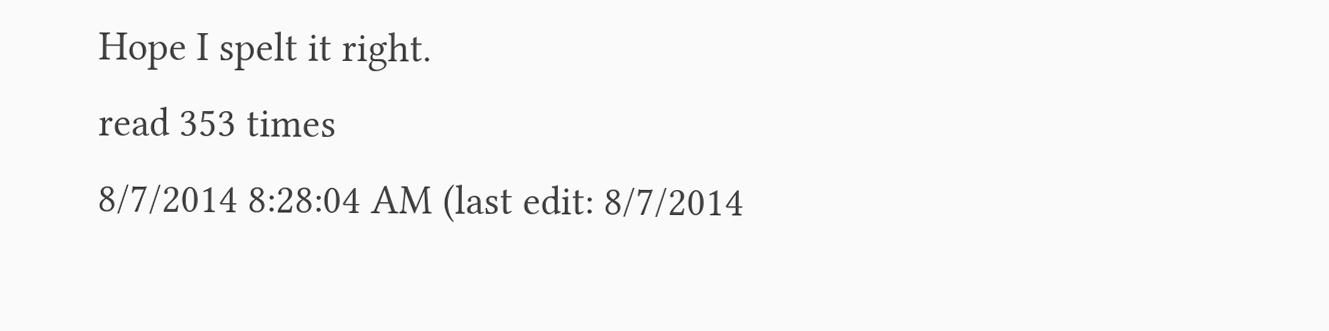Hope I spelt it right.
read 353 times
8/7/2014 8:28:04 AM (last edit: 8/7/2014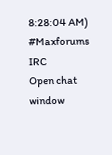8:28:04 AM)
#Maxforums IRC
Open chat window